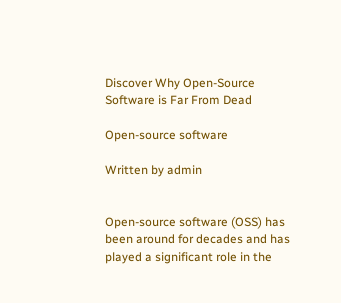Discover Why Open-Source Software is Far From Dead

Open-source software

Written by admin


Open-source software (OSS) has been around for decades and has played a significant role in the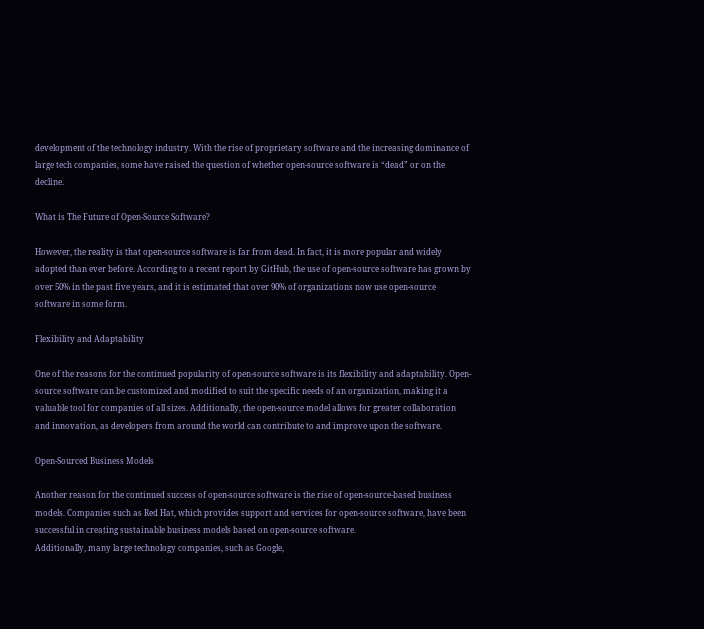development of the technology industry. With the rise of proprietary software and the increasing dominance of large tech companies, some have raised the question of whether open-source software is “dead” or on the decline.

What is The Future of Open-Source Software?

However, the reality is that open-source software is far from dead. In fact, it is more popular and widely adopted than ever before. According to a recent report by GitHub, the use of open-source software has grown by over 50% in the past five years, and it is estimated that over 90% of organizations now use open-source software in some form.

Flexibility and Adaptability

One of the reasons for the continued popularity of open-source software is its flexibility and adaptability. Open-source software can be customized and modified to suit the specific needs of an organization, making it a valuable tool for companies of all sizes. Additionally, the open-source model allows for greater collaboration and innovation, as developers from around the world can contribute to and improve upon the software.

Open-Sourced Business Models

Another reason for the continued success of open-source software is the rise of open-source-based business models. Companies such as Red Hat, which provides support and services for open-source software, have been successful in creating sustainable business models based on open-source software.
Additionally, many large technology companies, such as Google,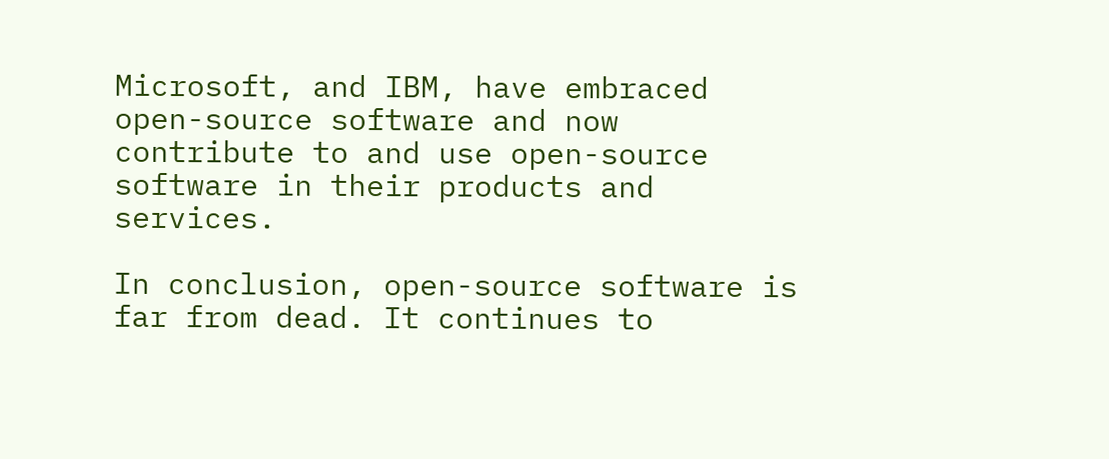Microsoft, and IBM, have embraced open-source software and now contribute to and use open-source software in their products and services.

In conclusion, open-source software is far from dead. It continues to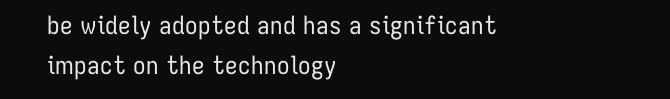be widely adopted and has a significant impact on the technology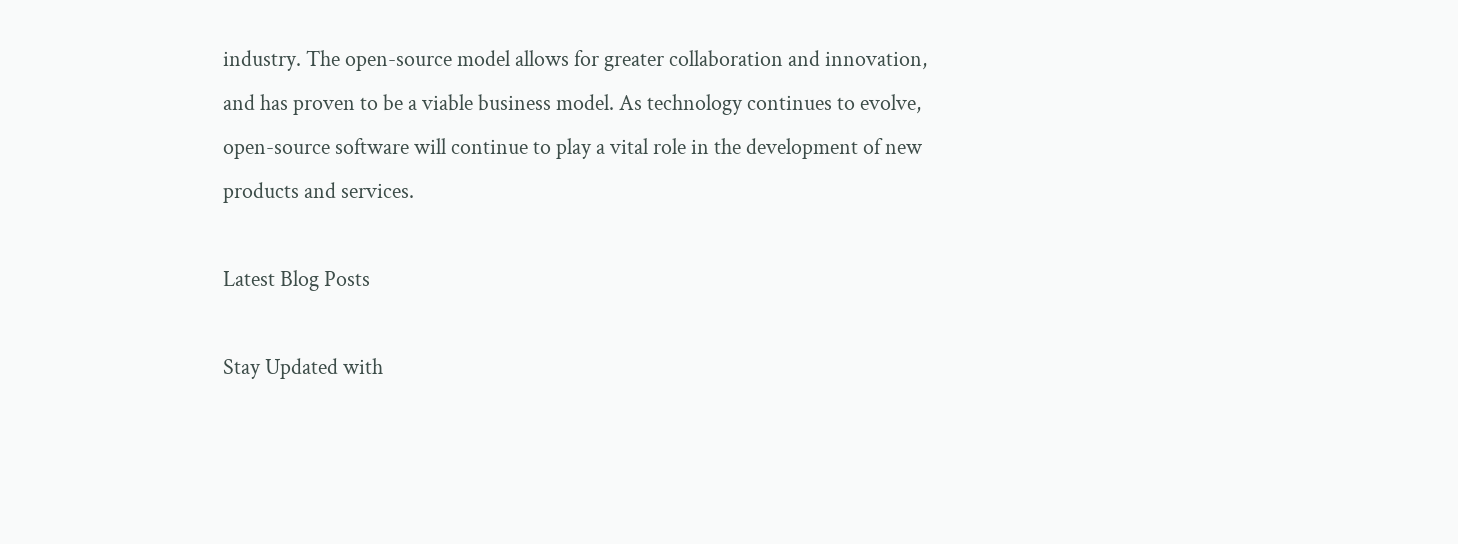industry. The open-source model allows for greater collaboration and innovation, and has proven to be a viable business model. As technology continues to evolve, open-source software will continue to play a vital role in the development of new products and services.

Latest Blog Posts

Stay Updated with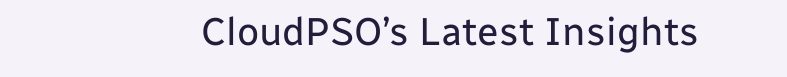CloudPSO’s Latest Insights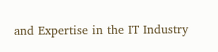and Expertise in the IT Industry